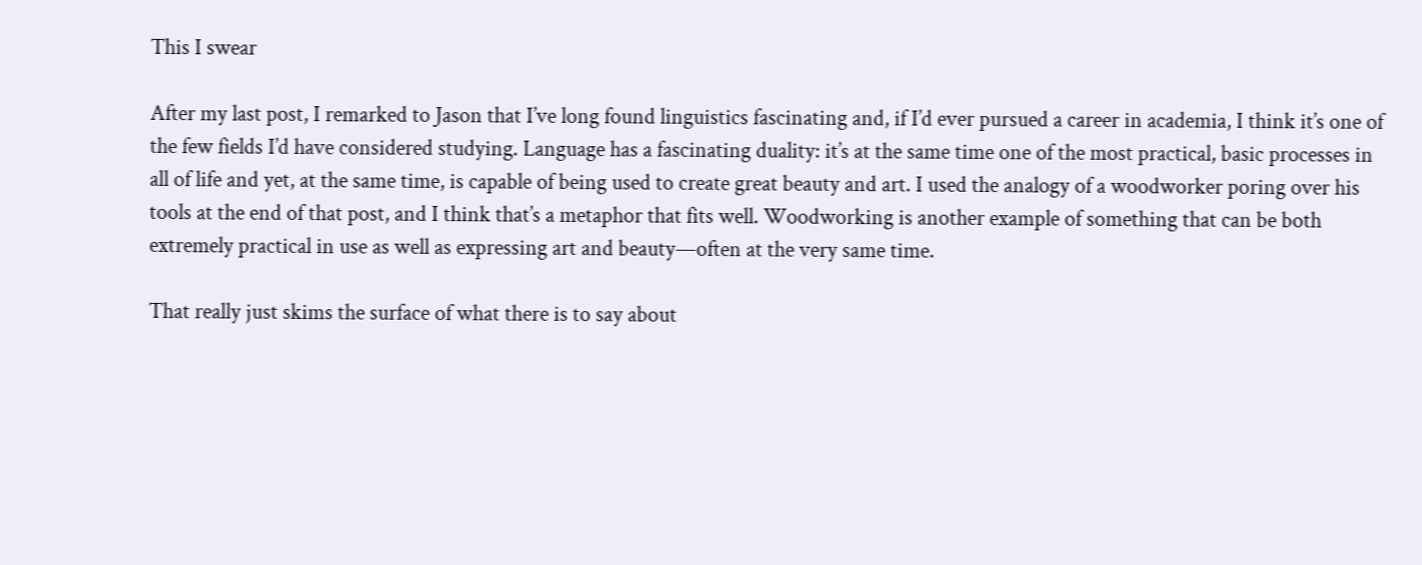This I swear

After my last post, I remarked to Jason that I’ve long found linguistics fascinating and, if I’d ever pursued a career in academia, I think it’s one of the few fields I’d have considered studying. Language has a fascinating duality: it’s at the same time one of the most practical, basic processes in all of life and yet, at the same time, is capable of being used to create great beauty and art. I used the analogy of a woodworker poring over his tools at the end of that post, and I think that’s a metaphor that fits well. Woodworking is another example of something that can be both extremely practical in use as well as expressing art and beauty—often at the very same time.

That really just skims the surface of what there is to say about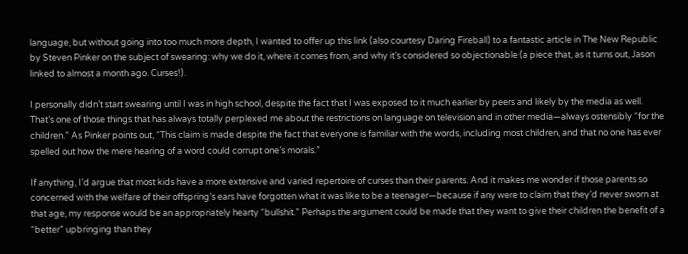language, but without going into too much more depth, I wanted to offer up this link (also courtesy Daring Fireball) to a fantastic article in The New Republic by Steven Pinker on the subject of swearing: why we do it, where it comes from, and why it’s considered so objectionable (a piece that, as it turns out, Jason linked to almost a month ago. Curses!).

I personally didn’t start swearing until I was in high school, despite the fact that I was exposed to it much earlier by peers and likely by the media as well. That’s one of those things that has always totally perplexed me about the restrictions on language on television and in other media—always ostensibly “for the children.” As Pinker points out, “This claim is made despite the fact that everyone is familiar with the words, including most children, and that no one has ever spelled out how the mere hearing of a word could corrupt one’s morals.”

If anything, I’d argue that most kids have a more extensive and varied repertoire of curses than their parents. And it makes me wonder if those parents so concerned with the welfare of their offspring’s ears have forgotten what it was like to be a teenager—because if any were to claim that they’d never sworn at that age, my response would be an appropriately hearty “bullshit.” Perhaps the argument could be made that they want to give their children the benefit of a “better” upbringing than they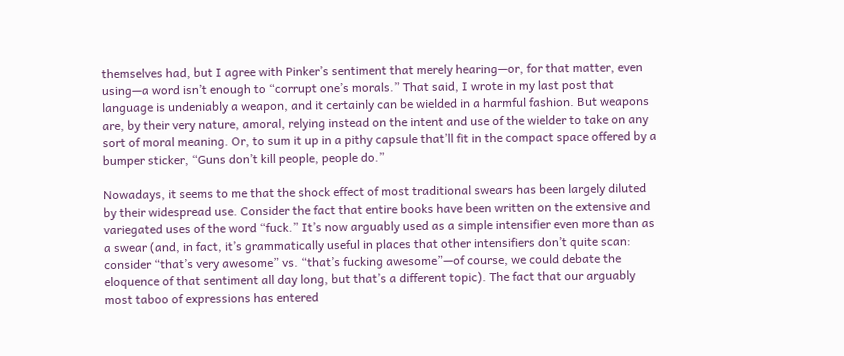themselves had, but I agree with Pinker’s sentiment that merely hearing—or, for that matter, even using—a word isn’t enough to “corrupt one’s morals.” That said, I wrote in my last post that language is undeniably a weapon, and it certainly can be wielded in a harmful fashion. But weapons are, by their very nature, amoral, relying instead on the intent and use of the wielder to take on any sort of moral meaning. Or, to sum it up in a pithy capsule that’ll fit in the compact space offered by a bumper sticker, “Guns don’t kill people, people do.”

Nowadays, it seems to me that the shock effect of most traditional swears has been largely diluted by their widespread use. Consider the fact that entire books have been written on the extensive and variegated uses of the word “fuck.” It’s now arguably used as a simple intensifier even more than as a swear (and, in fact, it’s grammatically useful in places that other intensifiers don’t quite scan: consider “that’s very awesome” vs. “that’s fucking awesome”—of course, we could debate the eloquence of that sentiment all day long, but that’s a different topic). The fact that our arguably most taboo of expressions has entered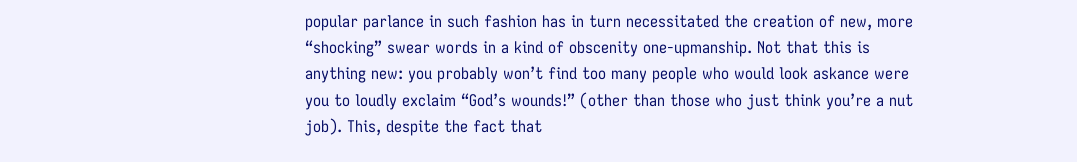popular parlance in such fashion has in turn necessitated the creation of new, more “shocking” swear words in a kind of obscenity one-upmanship. Not that this is anything new: you probably won’t find too many people who would look askance were you to loudly exclaim “God’s wounds!” (other than those who just think you’re a nut job). This, despite the fact that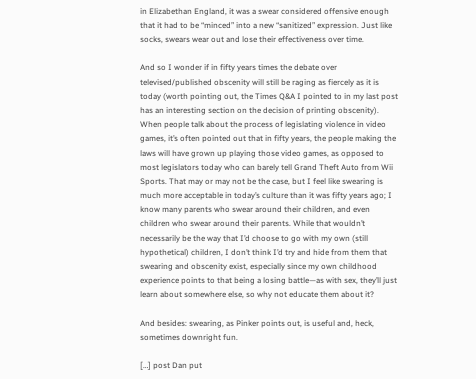in Elizabethan England, it was a swear considered offensive enough that it had to be “minced” into a new “sanitized” expression. Just like socks, swears wear out and lose their effectiveness over time.

And so I wonder if in fifty years times the debate over televised/published obscenity will still be raging as fiercely as it is today (worth pointing out, the Times Q&A I pointed to in my last post has an interesting section on the decision of printing obscenity). When people talk about the process of legislating violence in video games, it’s often pointed out that in fifty years, the people making the laws will have grown up playing those video games, as opposed to most legislators today who can barely tell Grand Theft Auto from Wii Sports. That may or may not be the case, but I feel like swearing is much more acceptable in today’s culture than it was fifty years ago; I know many parents who swear around their children, and even children who swear around their parents. While that wouldn’t necessarily be the way that I’d choose to go with my own (still hypothetical) children, I don’t think I’d try and hide from them that swearing and obscenity exist, especially since my own childhood experience points to that being a losing battle—as with sex, they’ll just learn about somewhere else, so why not educate them about it?

And besides: swearing, as Pinker points out, is useful and, heck, sometimes downright fun.

[…] post Dan put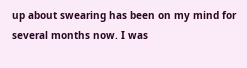up about swearing has been on my mind for several months now. I was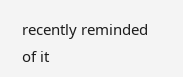recently reminded of it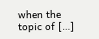when the topic of […]